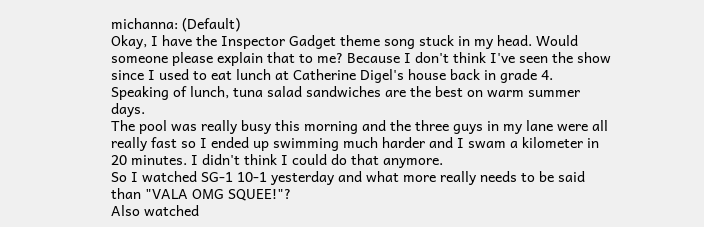michanna: (Default)
Okay, I have the Inspector Gadget theme song stuck in my head. Would someone please explain that to me? Because I don't think I've seen the show since I used to eat lunch at Catherine Digel's house back in grade 4.
Speaking of lunch, tuna salad sandwiches are the best on warm summer days.
The pool was really busy this morning and the three guys in my lane were all really fast so I ended up swimming much harder and I swam a kilometer in 20 minutes. I didn't think I could do that anymore.
So I watched SG-1 10-1 yesterday and what more really needs to be said than "VALA OMG SQUEE!"?
Also watched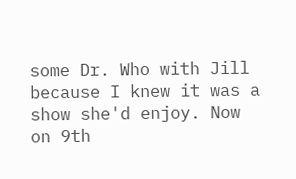some Dr. Who with Jill because I knew it was a show she'd enjoy. Now on 9th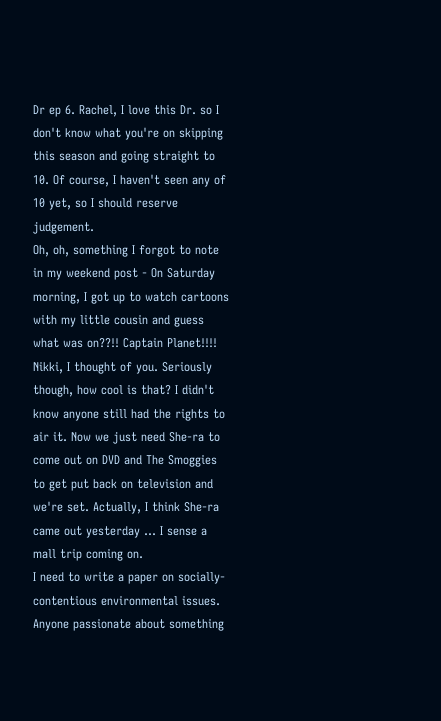Dr ep 6. Rachel, I love this Dr. so I don't know what you're on skipping this season and going straight to 10. Of course, I haven't seen any of 10 yet, so I should reserve judgement.
Oh, oh, something I forgot to note in my weekend post - On Saturday morning, I got up to watch cartoons with my little cousin and guess what was on??!! Captain Planet!!!! Nikki, I thought of you. Seriously though, how cool is that? I didn't know anyone still had the rights to air it. Now we just need She-ra to come out on DVD and The Smoggies to get put back on television and we're set. Actually, I think She-ra came out yesterday ... I sense a mall trip coming on.
I need to write a paper on socially-contentious environmental issues. Anyone passionate about something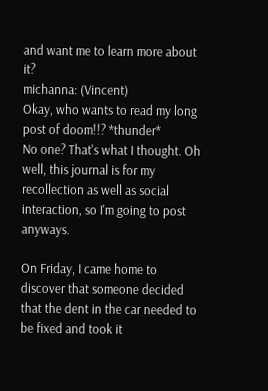and want me to learn more about it?
michanna: (Vincent)
Okay, who wants to read my long post of doom!!? *thunder*
No one? That's what I thought. Oh well, this journal is for my recollection as well as social interaction, so I'm going to post anyways.

On Friday, I came home to discover that someone decided that the dent in the car needed to be fixed and took it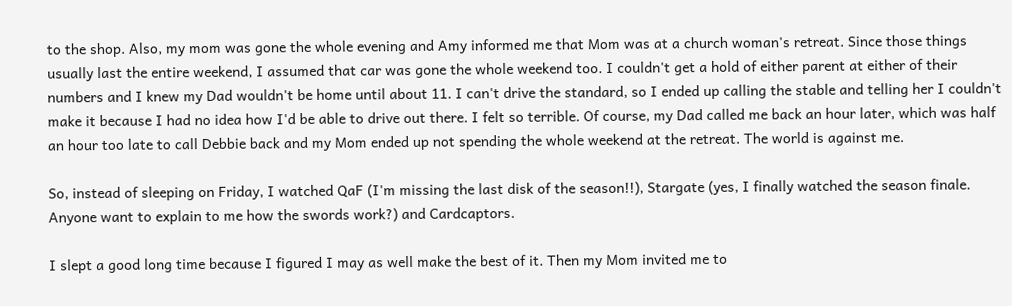to the shop. Also, my mom was gone the whole evening and Amy informed me that Mom was at a church woman's retreat. Since those things usually last the entire weekend, I assumed that car was gone the whole weekend too. I couldn't get a hold of either parent at either of their numbers and I knew my Dad wouldn't be home until about 11. I can't drive the standard, so I ended up calling the stable and telling her I couldn't make it because I had no idea how I'd be able to drive out there. I felt so terrible. Of course, my Dad called me back an hour later, which was half an hour too late to call Debbie back and my Mom ended up not spending the whole weekend at the retreat. The world is against me.

So, instead of sleeping on Friday, I watched QaF (I'm missing the last disk of the season!!), Stargate (yes, I finally watched the season finale. Anyone want to explain to me how the swords work?) and Cardcaptors.

I slept a good long time because I figured I may as well make the best of it. Then my Mom invited me to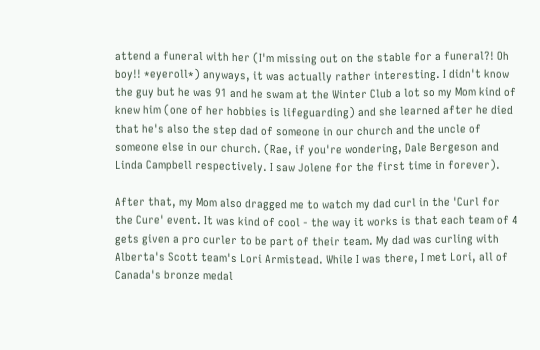attend a funeral with her (I'm missing out on the stable for a funeral?! Oh boy!! *eyeroll*) anyways, it was actually rather interesting. I didn't know the guy but he was 91 and he swam at the Winter Club a lot so my Mom kind of knew him (one of her hobbies is lifeguarding) and she learned after he died that he's also the step dad of someone in our church and the uncle of someone else in our church. (Rae, if you're wondering, Dale Bergeson and Linda Campbell respectively. I saw Jolene for the first time in forever).

After that, my Mom also dragged me to watch my dad curl in the 'Curl for the Cure' event. It was kind of cool - the way it works is that each team of 4 gets given a pro curler to be part of their team. My dad was curling with Alberta's Scott team's Lori Armistead. While I was there, I met Lori, all of Canada's bronze medal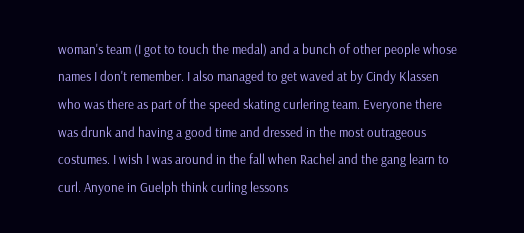woman's team (I got to touch the medal) and a bunch of other people whose names I don't remember. I also managed to get waved at by Cindy Klassen who was there as part of the speed skating curlering team. Everyone there was drunk and having a good time and dressed in the most outrageous costumes. I wish I was around in the fall when Rachel and the gang learn to curl. Anyone in Guelph think curling lessons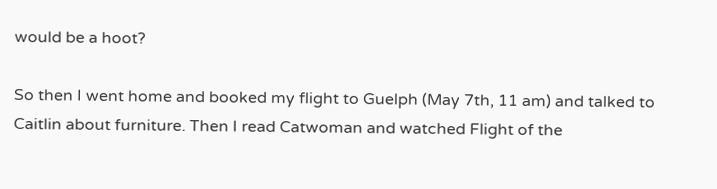would be a hoot?

So then I went home and booked my flight to Guelph (May 7th, 11 am) and talked to Caitlin about furniture. Then I read Catwoman and watched Flight of the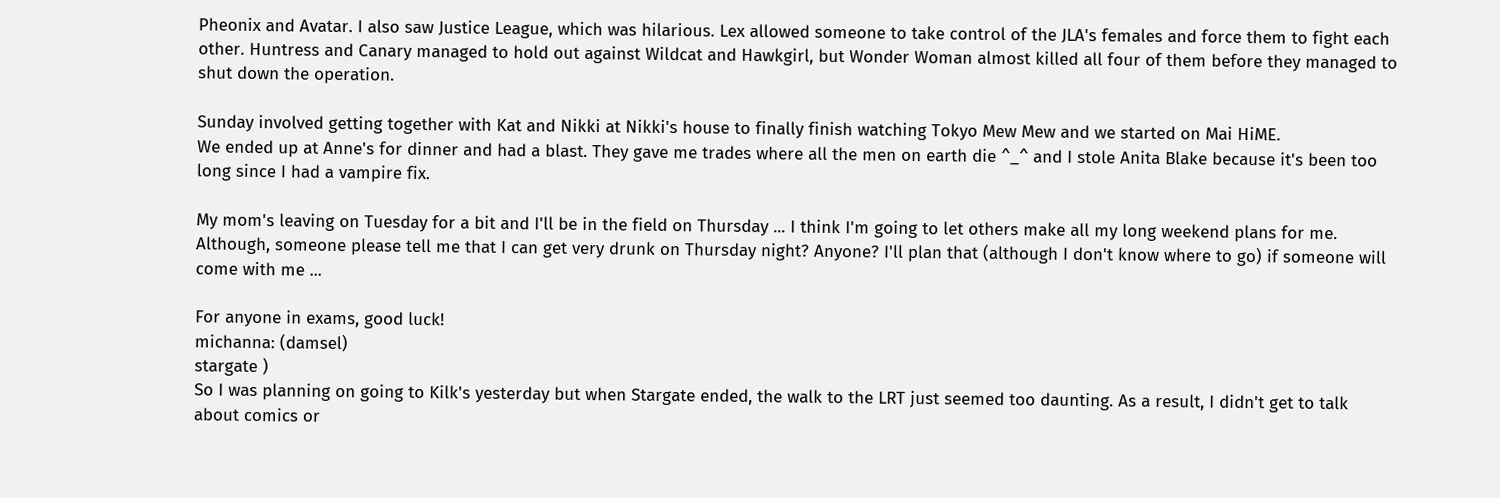Pheonix and Avatar. I also saw Justice League, which was hilarious. Lex allowed someone to take control of the JLA's females and force them to fight each other. Huntress and Canary managed to hold out against Wildcat and Hawkgirl, but Wonder Woman almost killed all four of them before they managed to shut down the operation.

Sunday involved getting together with Kat and Nikki at Nikki's house to finally finish watching Tokyo Mew Mew and we started on Mai HiME.
We ended up at Anne's for dinner and had a blast. They gave me trades where all the men on earth die ^_^ and I stole Anita Blake because it's been too long since I had a vampire fix.

My mom's leaving on Tuesday for a bit and I'll be in the field on Thursday ... I think I'm going to let others make all my long weekend plans for me. Although, someone please tell me that I can get very drunk on Thursday night? Anyone? I'll plan that (although I don't know where to go) if someone will come with me ...

For anyone in exams, good luck!
michanna: (damsel)
stargate )
So I was planning on going to Kilk's yesterday but when Stargate ended, the walk to the LRT just seemed too daunting. As a result, I didn't get to talk about comics or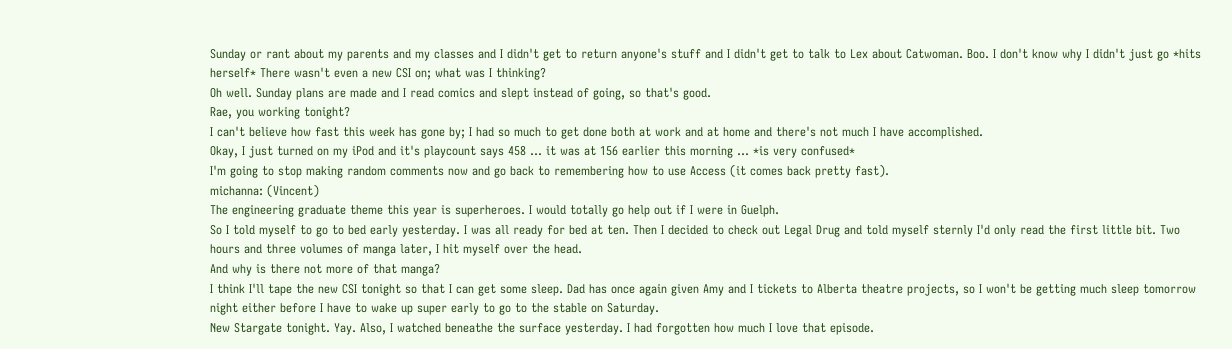Sunday or rant about my parents and my classes and I didn't get to return anyone's stuff and I didn't get to talk to Lex about Catwoman. Boo. I don't know why I didn't just go *hits herself* There wasn't even a new CSI on; what was I thinking?
Oh well. Sunday plans are made and I read comics and slept instead of going, so that's good.
Rae, you working tonight?
I can't believe how fast this week has gone by; I had so much to get done both at work and at home and there's not much I have accomplished.
Okay, I just turned on my iPod and it's playcount says 458 ... it was at 156 earlier this morning ... *is very confused*
I'm going to stop making random comments now and go back to remembering how to use Access (it comes back pretty fast).
michanna: (Vincent)
The engineering graduate theme this year is superheroes. I would totally go help out if I were in Guelph.
So I told myself to go to bed early yesterday. I was all ready for bed at ten. Then I decided to check out Legal Drug and told myself sternly I'd only read the first little bit. Two hours and three volumes of manga later, I hit myself over the head.
And why is there not more of that manga?
I think I'll tape the new CSI tonight so that I can get some sleep. Dad has once again given Amy and I tickets to Alberta theatre projects, so I won't be getting much sleep tomorrow night either before I have to wake up super early to go to the stable on Saturday.
New Stargate tonight. Yay. Also, I watched beneathe the surface yesterday. I had forgotten how much I love that episode.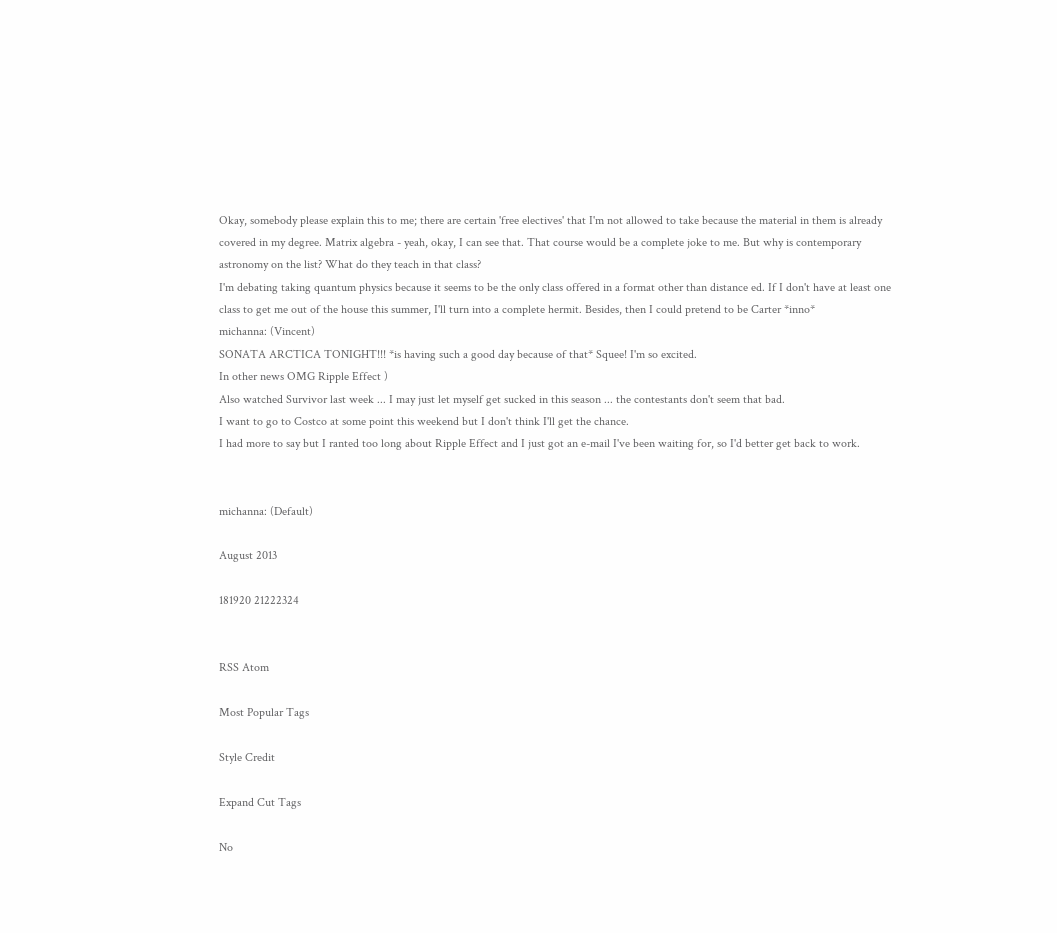Okay, somebody please explain this to me; there are certain 'free electives' that I'm not allowed to take because the material in them is already covered in my degree. Matrix algebra - yeah, okay, I can see that. That course would be a complete joke to me. But why is contemporary astronomy on the list? What do they teach in that class?
I'm debating taking quantum physics because it seems to be the only class offered in a format other than distance ed. If I don't have at least one class to get me out of the house this summer, I'll turn into a complete hermit. Besides, then I could pretend to be Carter *inno*
michanna: (Vincent)
SONATA ARCTICA TONIGHT!!! *is having such a good day because of that* Squee! I'm so excited.
In other news OMG Ripple Effect )
Also watched Survivor last week ... I may just let myself get sucked in this season ... the contestants don't seem that bad.
I want to go to Costco at some point this weekend but I don't think I'll get the chance.
I had more to say but I ranted too long about Ripple Effect and I just got an e-mail I've been waiting for, so I'd better get back to work.


michanna: (Default)

August 2013

181920 21222324


RSS Atom

Most Popular Tags

Style Credit

Expand Cut Tags

No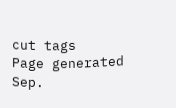cut tags
Page generated Sep.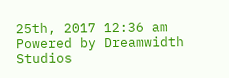25th, 2017 12:36 am
Powered by Dreamwidth Studios